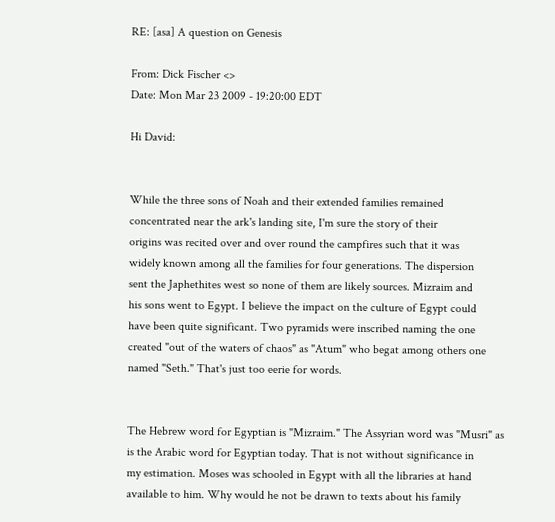RE: [asa] A question on Genesis

From: Dick Fischer <>
Date: Mon Mar 23 2009 - 19:20:00 EDT

Hi David:


While the three sons of Noah and their extended families remained
concentrated near the ark's landing site, I'm sure the story of their
origins was recited over and over round the campfires such that it was
widely known among all the families for four generations. The dispersion
sent the Japhethites west so none of them are likely sources. Mizraim and
his sons went to Egypt. I believe the impact on the culture of Egypt could
have been quite significant. Two pyramids were inscribed naming the one
created "out of the waters of chaos" as "Atum" who begat among others one
named "Seth." That's just too eerie for words.


The Hebrew word for Egyptian is "Mizraim." The Assyrian word was "Musri" as
is the Arabic word for Egyptian today. That is not without significance in
my estimation. Moses was schooled in Egypt with all the libraries at hand
available to him. Why would he not be drawn to texts about his family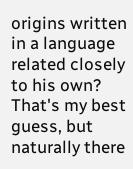origins written in a language related closely to his own? That's my best
guess, but naturally there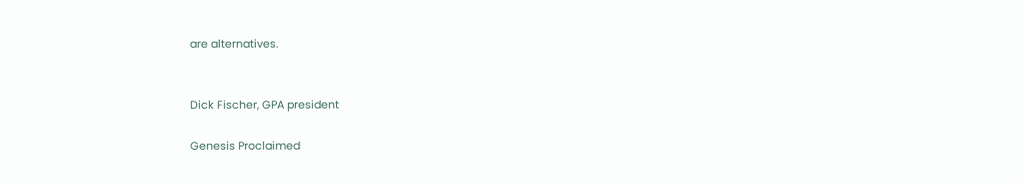are alternatives.


Dick Fischer, GPA president

Genesis Proclaimed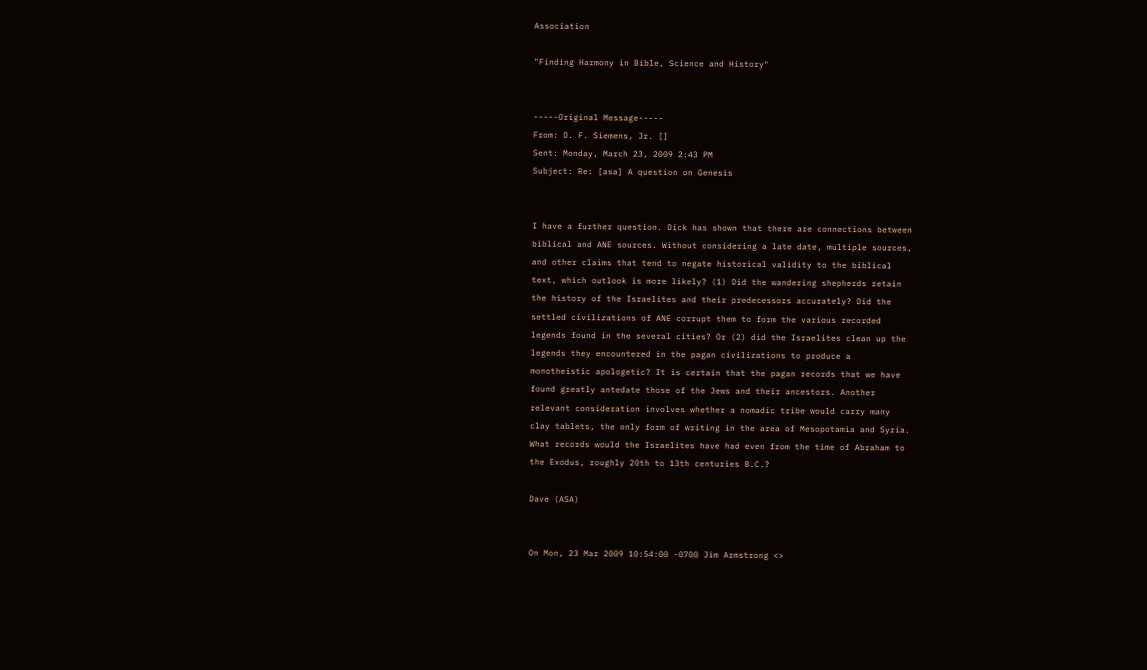Association

"Finding Harmony in Bible, Science and History"


-----Original Message-----
From: D. F. Siemens, Jr. []
Sent: Monday, March 23, 2009 2:43 PM
Subject: Re: [asa] A question on Genesis


I have a further question. Dick has shown that there are connections between
biblical and ANE sources. Without considering a late date, multiple sources,
and other claims that tend to negate historical validity to the biblical
text, which outlook is more likely? (1) Did the wandering shepherds retain
the history of the Israelites and their predecessors accurately? Did the
settled civilizations of ANE corrupt them to form the various recorded
legends found in the several cities? Or (2) did the Israelites clean up the
legends they encountered in the pagan civilizations to produce a
monotheistic apologetic? It is certain that the pagan records that we have
found greatly antedate those of the Jews and their ancestors. Another
relevant consideration involves whether a nomadic tribe would carry many
clay tablets, the only form of writing in the area of Mesopotamia and Syria.
What records would the Israelites have had even from the time of Abraham to
the Exodus, roughly 20th to 13th centuries B.C.?

Dave (ASA)


On Mon, 23 Mar 2009 10:54:00 -0700 Jim Armstrong <>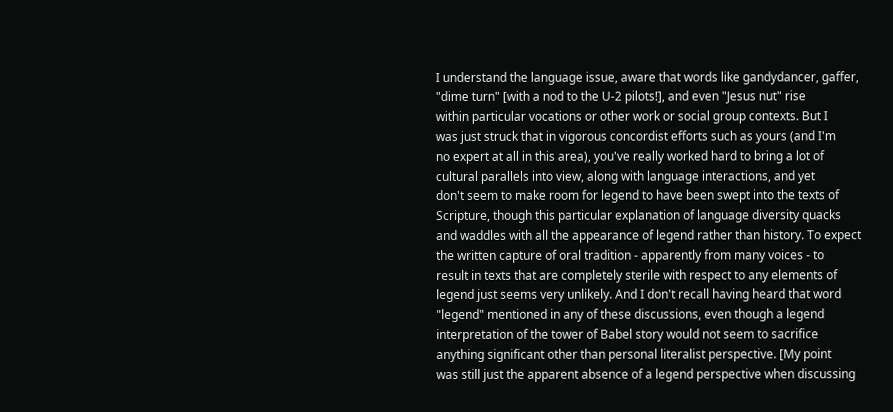I understand the language issue, aware that words like gandydancer, gaffer,
"dime turn" [with a nod to the U-2 pilots!], and even "Jesus nut" rise
within particular vocations or other work or social group contexts. But I
was just struck that in vigorous concordist efforts such as yours (and I'm
no expert at all in this area), you've really worked hard to bring a lot of
cultural parallels into view, along with language interactions, and yet
don't seem to make room for legend to have been swept into the texts of
Scripture, though this particular explanation of language diversity quacks
and waddles with all the appearance of legend rather than history. To expect
the written capture of oral tradition - apparently from many voices - to
result in texts that are completely sterile with respect to any elements of
legend just seems very unlikely. And I don't recall having heard that word
"legend" mentioned in any of these discussions, even though a legend
interpretation of the tower of Babel story would not seem to sacrifice
anything significant other than personal literalist perspective. [My point
was still just the apparent absence of a legend perspective when discussing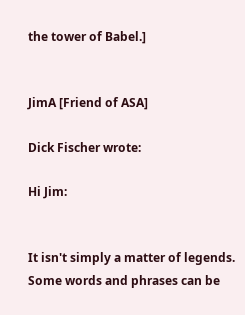the tower of Babel.]


JimA [Friend of ASA]

Dick Fischer wrote:

Hi Jim:


It isn't simply a matter of legends. Some words and phrases can be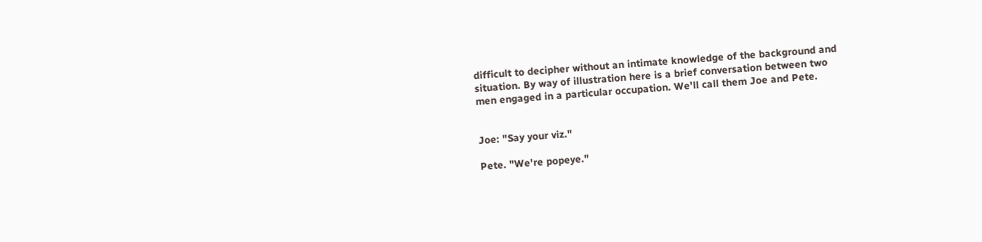difficult to decipher without an intimate knowledge of the background and
situation. By way of illustration here is a brief conversation between two
men engaged in a particular occupation. We'll call them Joe and Pete.


Joe: "Say your viz."

Pete. "We're popeye."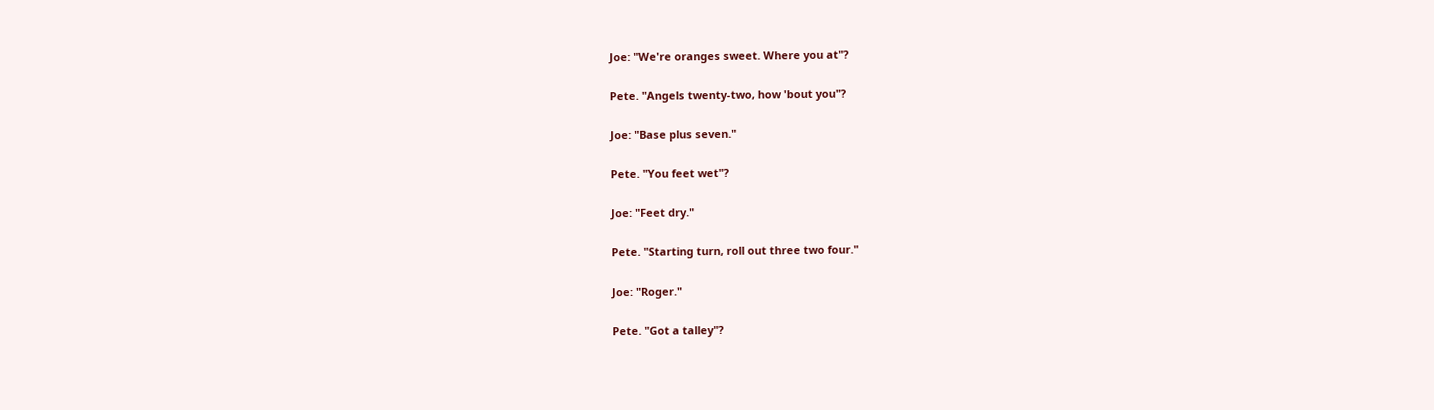Joe: "We're oranges sweet. Where you at"?

Pete. "Angels twenty-two, how 'bout you"?

Joe: "Base plus seven."

Pete. "You feet wet"?

Joe: "Feet dry."

Pete. "Starting turn, roll out three two four."

Joe: "Roger."

Pete. "Got a talley"?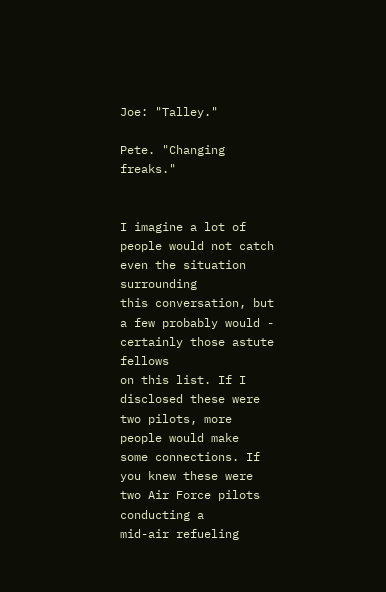Joe: "Talley."

Pete. "Changing freaks."


I imagine a lot of people would not catch even the situation surrounding
this conversation, but a few probably would - certainly those astute fellows
on this list. If I disclosed these were two pilots, more people would make
some connections. If you knew these were two Air Force pilots conducting a
mid-air refueling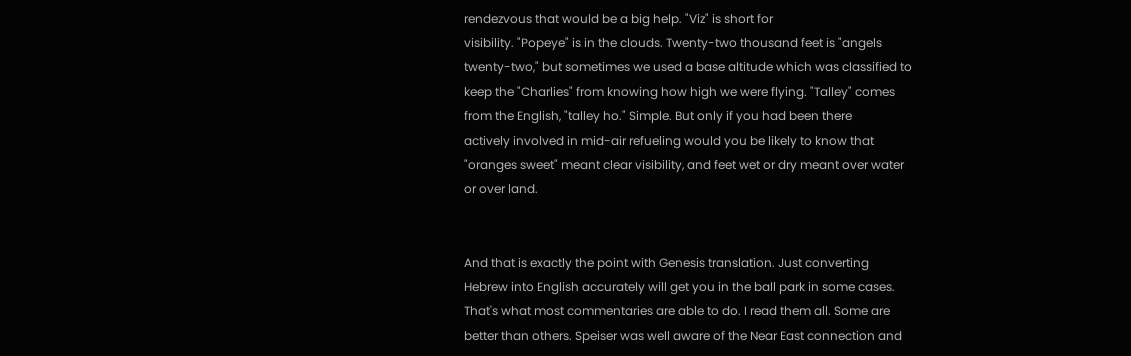rendezvous that would be a big help. "Viz" is short for
visibility. "Popeye" is in the clouds. Twenty-two thousand feet is "angels
twenty-two," but sometimes we used a base altitude which was classified to
keep the "Charlies" from knowing how high we were flying. "Talley" comes
from the English, "talley ho." Simple. But only if you had been there
actively involved in mid-air refueling would you be likely to know that
"oranges sweet" meant clear visibility, and feet wet or dry meant over water
or over land.


And that is exactly the point with Genesis translation. Just converting
Hebrew into English accurately will get you in the ball park in some cases.
That's what most commentaries are able to do. I read them all. Some are
better than others. Speiser was well aware of the Near East connection and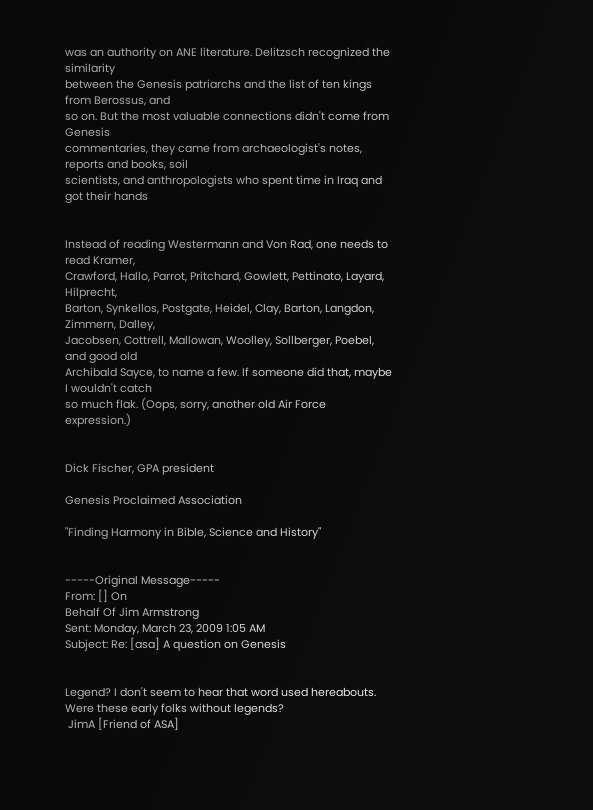was an authority on ANE literature. Delitzsch recognized the similarity
between the Genesis patriarchs and the list of ten kings from Berossus, and
so on. But the most valuable connections didn't come from Genesis
commentaries, they came from archaeologist's notes, reports and books, soil
scientists, and anthropologists who spent time in Iraq and got their hands


Instead of reading Westermann and Von Rad, one needs to read Kramer,
Crawford, Hallo, Parrot, Pritchard, Gowlett, Pettinato, Layard, Hilprecht,
Barton, Synkellos, Postgate, Heidel, Clay, Barton, Langdon, Zimmern, Dalley,
Jacobsen, Cottrell, Mallowan, Woolley, Sollberger, Poebel, and good old
Archibald Sayce, to name a few. If someone did that, maybe I wouldn't catch
so much flak. (Oops, sorry, another old Air Force expression.)


Dick Fischer, GPA president

Genesis Proclaimed Association

"Finding Harmony in Bible, Science and History"


-----Original Message-----
From: [] On
Behalf Of Jim Armstrong
Sent: Monday, March 23, 2009 1:05 AM
Subject: Re: [asa] A question on Genesis


Legend? I don't seem to hear that word used hereabouts.
Were these early folks without legends?
 JimA [Friend of ASA]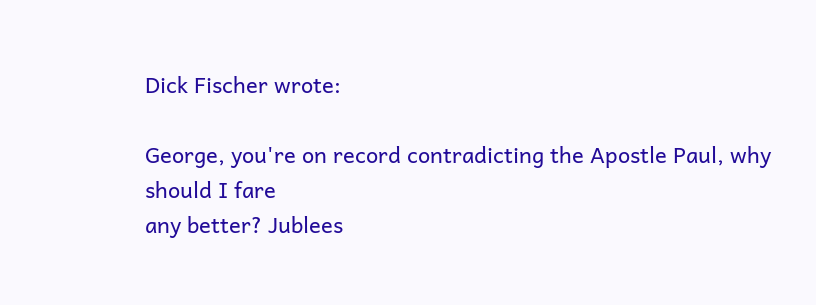Dick Fischer wrote:

George, you're on record contradicting the Apostle Paul, why should I fare
any better? Jublees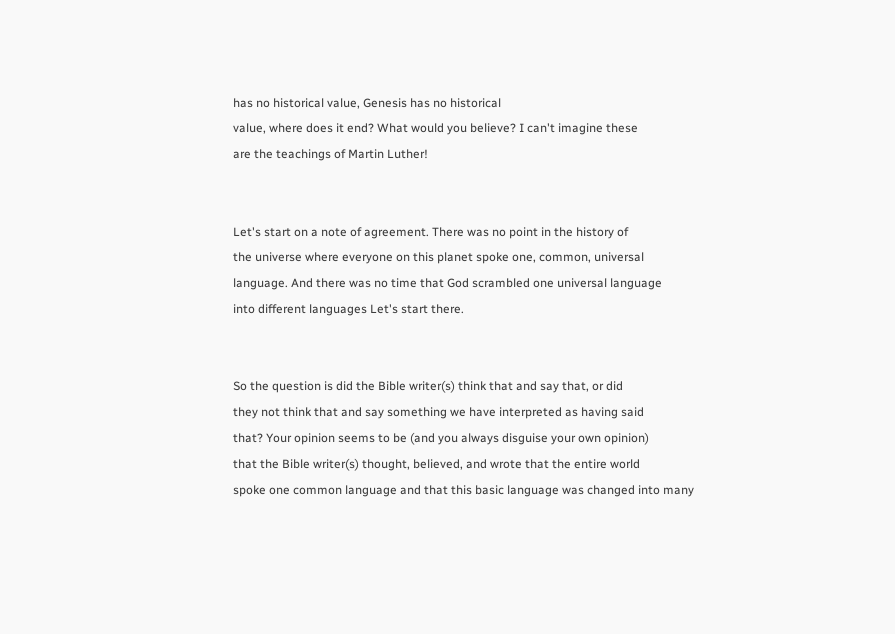has no historical value, Genesis has no historical
value, where does it end? What would you believe? I can't imagine these
are the teachings of Martin Luther!


Let's start on a note of agreement. There was no point in the history of
the universe where everyone on this planet spoke one, common, universal
language. And there was no time that God scrambled one universal language
into different languages Let's start there.


So the question is did the Bible writer(s) think that and say that, or did
they not think that and say something we have interpreted as having said
that? Your opinion seems to be (and you always disguise your own opinion)
that the Bible writer(s) thought, believed, and wrote that the entire world
spoke one common language and that this basic language was changed into many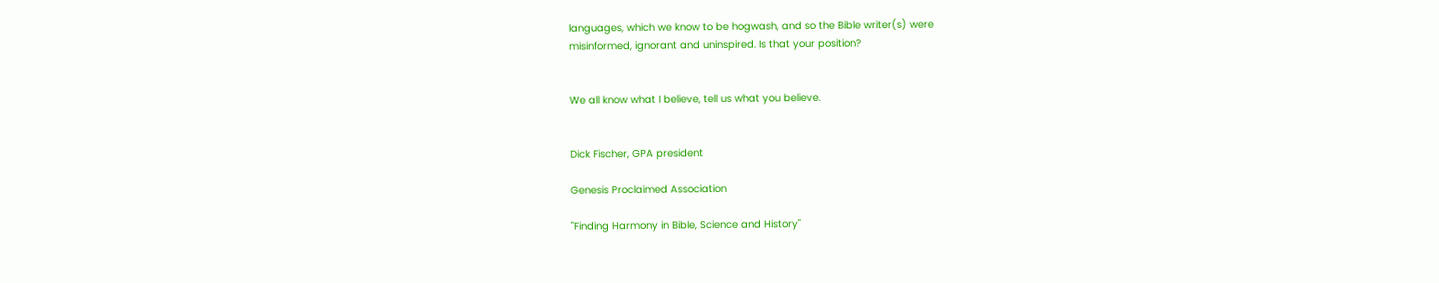languages, which we know to be hogwash, and so the Bible writer(s) were
misinformed, ignorant and uninspired. Is that your position?


We all know what I believe, tell us what you believe.


Dick Fischer, GPA president

Genesis Proclaimed Association

"Finding Harmony in Bible, Science and History"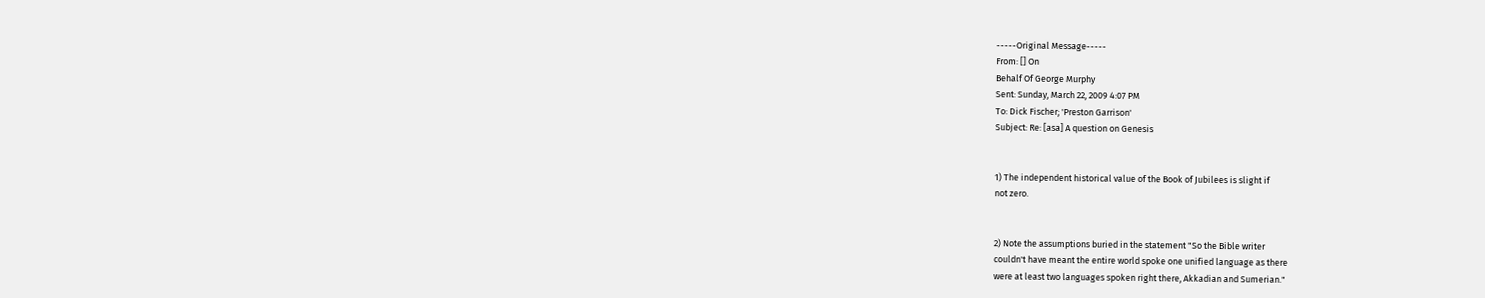-----Original Message-----
From: [] On
Behalf Of George Murphy
Sent: Sunday, March 22, 2009 4:07 PM
To: Dick Fischer; 'Preston Garrison'
Subject: Re: [asa] A question on Genesis


1) The independent historical value of the Book of Jubilees is slight if
not zero.


2) Note the assumptions buried in the statement "So the Bible writer
couldn't have meant the entire world spoke one unified language as there
were at least two languages spoken right there, Akkadian and Sumerian."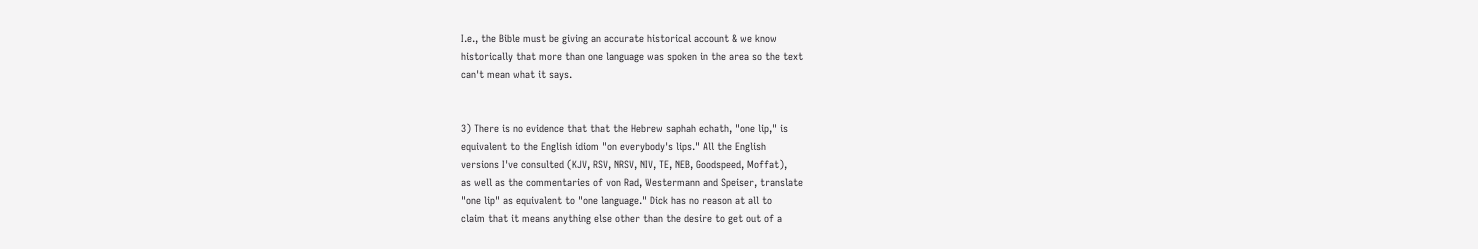I.e., the Bible must be giving an accurate historical account & we know
historically that more than one language was spoken in the area so the text
can't mean what it says.


3) There is no evidence that that the Hebrew saphah echath, "one lip," is
equivalent to the English idiom "on everybody's lips." All the English
versions I've consulted (KJV, RSV, NRSV, NIV, TE, NEB, Goodspeed, Moffat),
as well as the commentaries of von Rad, Westermann and Speiser, translate
"one lip" as equivalent to "one language." Dick has no reason at all to
claim that it means anything else other than the desire to get out of a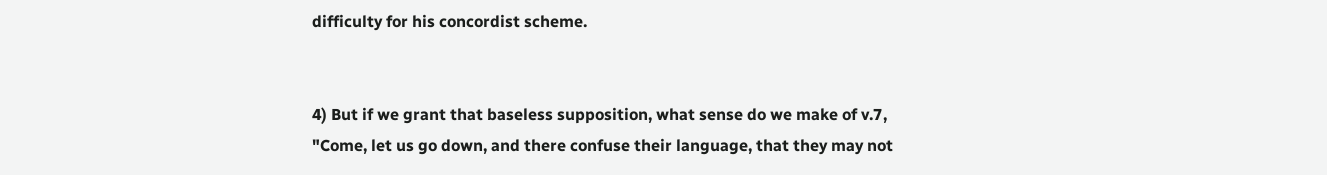difficulty for his concordist scheme.


4) But if we grant that baseless supposition, what sense do we make of v.7,
"Come, let us go down, and there confuse their language, that they may not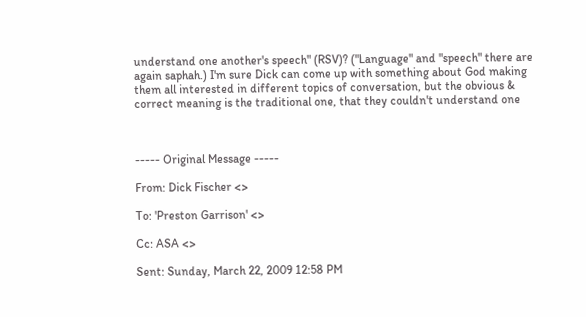understand one another's speech" (RSV)? ("Language" and "speech" there are
again saphah.) I'm sure Dick can come up with something about God making
them all interested in different topics of conversation, but the obvious &
correct meaning is the traditional one, that they couldn't understand one



----- Original Message -----

From: Dick Fischer <>

To: 'Preston Garrison' <>

Cc: ASA <>

Sent: Sunday, March 22, 2009 12:58 PM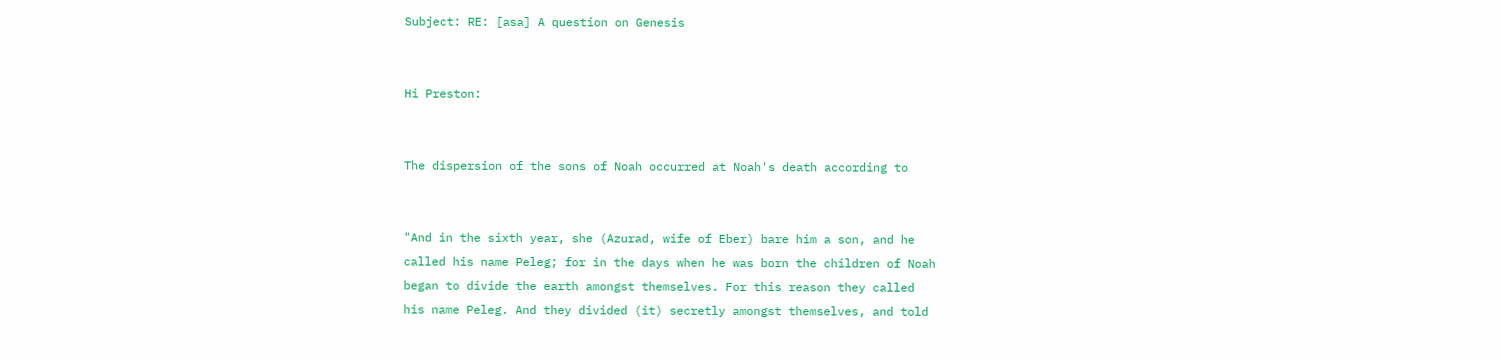Subject: RE: [asa] A question on Genesis


Hi Preston:


The dispersion of the sons of Noah occurred at Noah's death according to


"And in the sixth year, she (Azurad, wife of Eber) bare him a son, and he
called his name Peleg; for in the days when he was born the children of Noah
began to divide the earth amongst themselves. For this reason they called
his name Peleg. And they divided (it) secretly amongst themselves, and told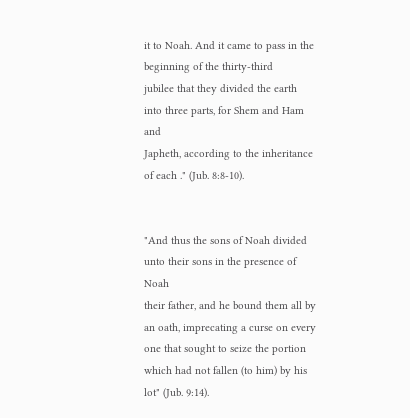it to Noah. And it came to pass in the beginning of the thirty-third
jubilee that they divided the earth into three parts, for Shem and Ham and
Japheth, according to the inheritance of each ." (Jub. 8:8-10).


"And thus the sons of Noah divided unto their sons in the presence of Noah
their father, and he bound them all by an oath, imprecating a curse on every
one that sought to seize the portion which had not fallen (to him) by his
lot" (Jub. 9:14).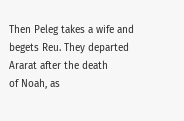Then Peleg takes a wife and begets Reu. They departed Ararat after the death
of Noah, as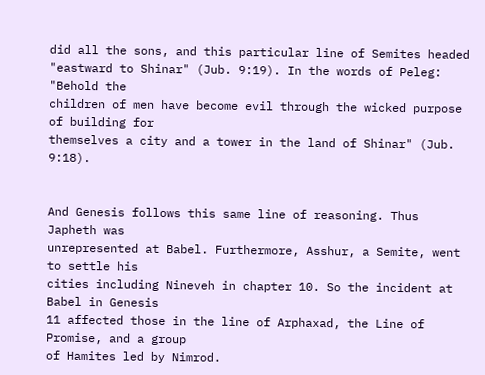did all the sons, and this particular line of Semites headed
"eastward to Shinar" (Jub. 9:19). In the words of Peleg: "Behold the
children of men have become evil through the wicked purpose of building for
themselves a city and a tower in the land of Shinar" (Jub. 9:18).


And Genesis follows this same line of reasoning. Thus Japheth was
unrepresented at Babel. Furthermore, Asshur, a Semite, went to settle his
cities including Nineveh in chapter 10. So the incident at Babel in Genesis
11 affected those in the line of Arphaxad, the Line of Promise, and a group
of Hamites led by Nimrod.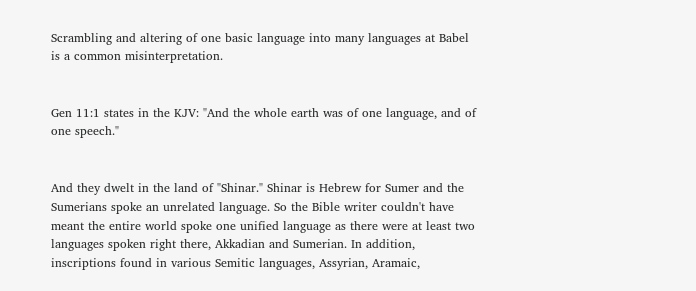Scrambling and altering of one basic language into many languages at Babel
is a common misinterpretation.


Gen 11:1 states in the KJV: "And the whole earth was of one language, and of
one speech."


And they dwelt in the land of "Shinar." Shinar is Hebrew for Sumer and the
Sumerians spoke an unrelated language. So the Bible writer couldn't have
meant the entire world spoke one unified language as there were at least two
languages spoken right there, Akkadian and Sumerian. In addition,
inscriptions found in various Semitic languages, Assyrian, Aramaic,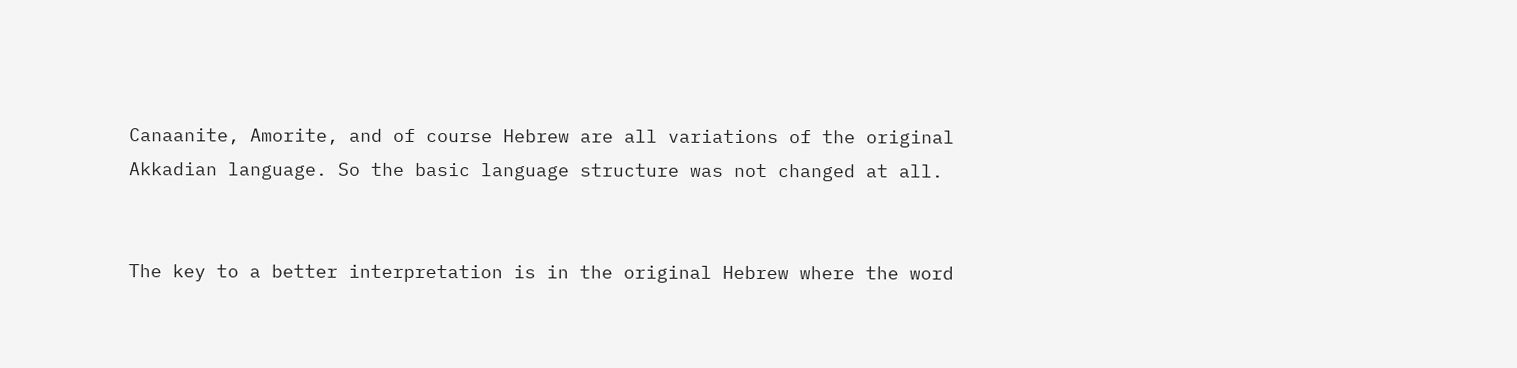Canaanite, Amorite, and of course Hebrew are all variations of the original
Akkadian language. So the basic language structure was not changed at all.


The key to a better interpretation is in the original Hebrew where the word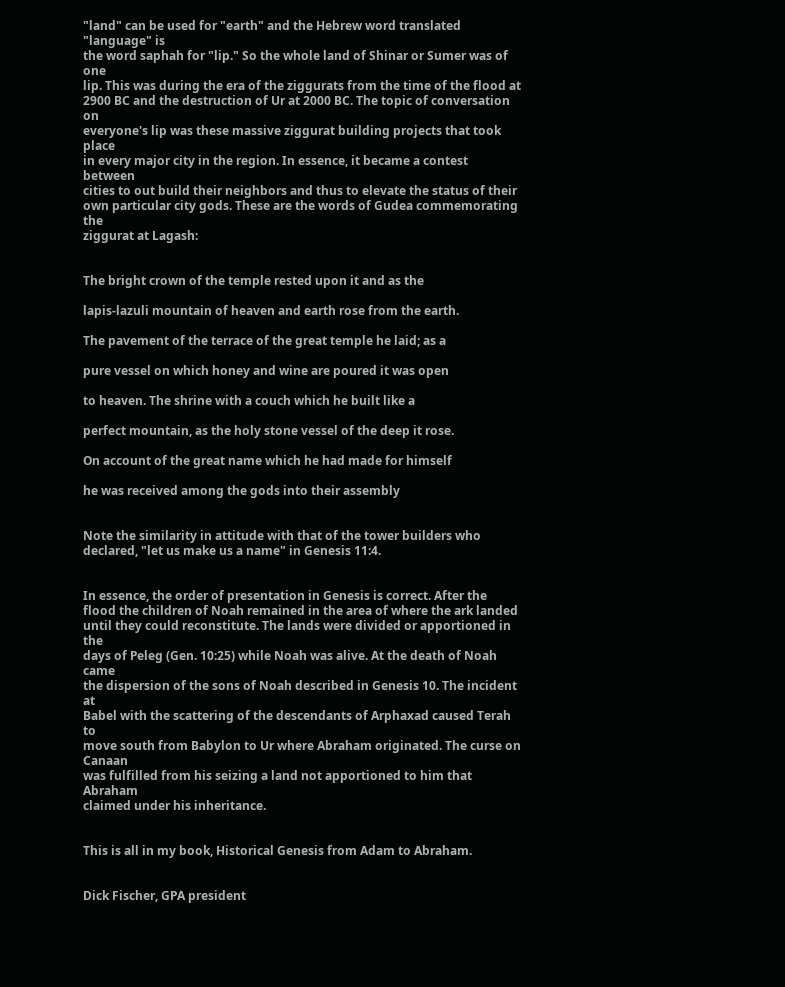"land" can be used for "earth" and the Hebrew word translated "language" is
the word saphah for "lip." So the whole land of Shinar or Sumer was of one
lip. This was during the era of the ziggurats from the time of the flood at
2900 BC and the destruction of Ur at 2000 BC. The topic of conversation on
everyone's lip was these massive ziggurat building projects that took place
in every major city in the region. In essence, it became a contest between
cities to out build their neighbors and thus to elevate the status of their
own particular city gods. These are the words of Gudea commemorating the
ziggurat at Lagash:


The bright crown of the temple rested upon it and as the

lapis-lazuli mountain of heaven and earth rose from the earth.

The pavement of the terrace of the great temple he laid; as a

pure vessel on which honey and wine are poured it was open

to heaven. The shrine with a couch which he built like a

perfect mountain, as the holy stone vessel of the deep it rose.

On account of the great name which he had made for himself

he was received among the gods into their assembly


Note the similarity in attitude with that of the tower builders who
declared, "let us make us a name" in Genesis 11:4.


In essence, the order of presentation in Genesis is correct. After the
flood the children of Noah remained in the area of where the ark landed
until they could reconstitute. The lands were divided or apportioned in the
days of Peleg (Gen. 10:25) while Noah was alive. At the death of Noah came
the dispersion of the sons of Noah described in Genesis 10. The incident at
Babel with the scattering of the descendants of Arphaxad caused Terah to
move south from Babylon to Ur where Abraham originated. The curse on Canaan
was fulfilled from his seizing a land not apportioned to him that Abraham
claimed under his inheritance.


This is all in my book, Historical Genesis from Adam to Abraham.


Dick Fischer, GPA president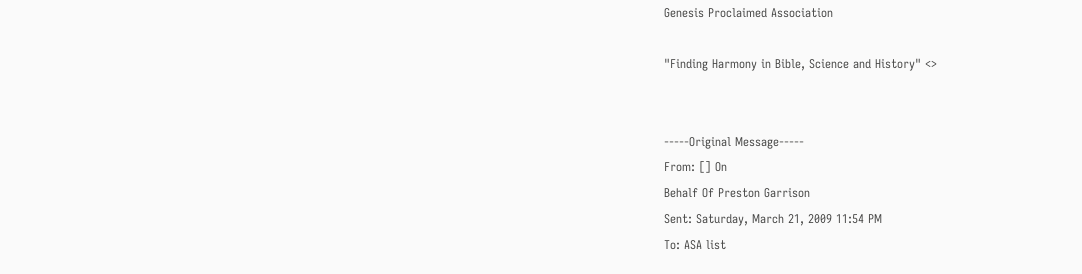Genesis Proclaimed Association

"Finding Harmony in Bible, Science and History" <>


-----Original Message-----
From: [] On
Behalf Of Preston Garrison
Sent: Saturday, March 21, 2009 11:54 PM
To: ASA list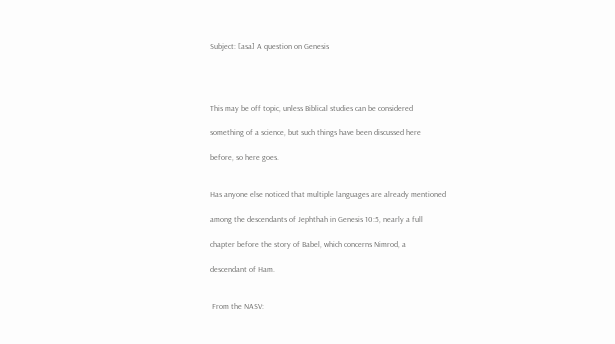Subject: [asa] A question on Genesis




This may be off topic, unless Biblical studies can be considered

something of a science, but such things have been discussed here

before, so here goes.


Has anyone else noticed that multiple languages are already mentioned

among the descendants of Jephthah in Genesis 10:5, nearly a full

chapter before the story of Babel, which concerns Nimrod, a

descendant of Ham.


 From the NASV: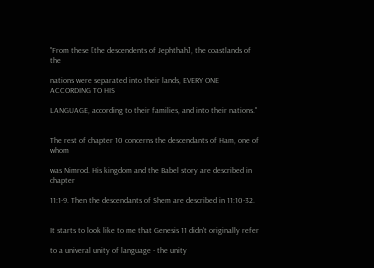"From these [the descendents of Jephthah], the coastlands of the

nations were separated into their lands, EVERY ONE ACCORDING TO HIS

LANGUAGE, according to their families, and into their nations."


The rest of chapter 10 concerns the descendants of Ham, one of whom

was Nimrod. His kingdom and the Babel story are described in chapter

11:1-9. Then the descendants of Shem are described in 11:10-32.


It starts to look like to me that Genesis 11 didn't originally refer

to a univeral unity of language - the unity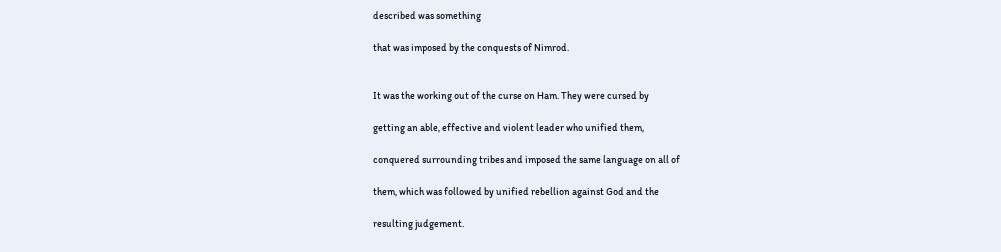described was something

that was imposed by the conquests of Nimrod.


It was the working out of the curse on Ham. They were cursed by

getting an able, effective and violent leader who unified them,

conquered surrounding tribes and imposed the same language on all of

them, which was followed by unified rebellion against God and the

resulting judgement.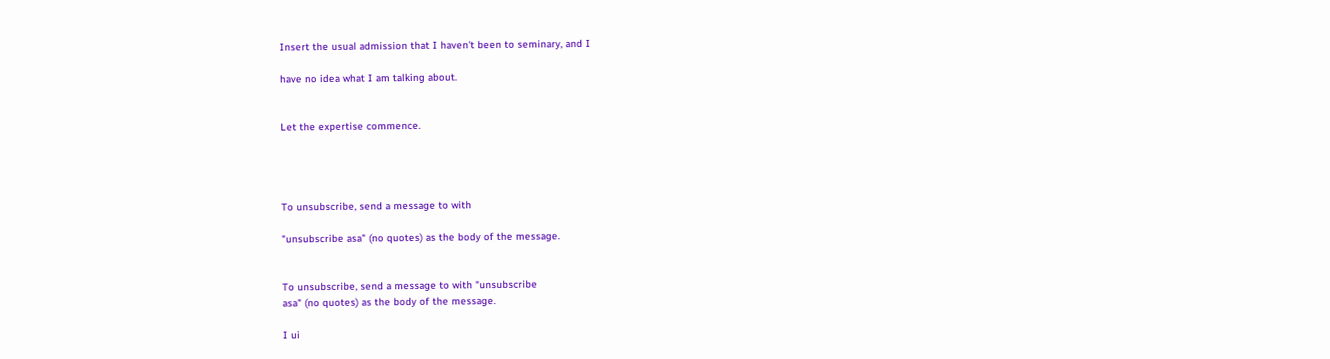Insert the usual admission that I haven't been to seminary, and I

have no idea what I am talking about.


Let the expertise commence.




To unsubscribe, send a message to with

"unsubscribe asa" (no quotes) as the body of the message.


To unsubscribe, send a message to with "unsubscribe
asa" (no quotes) as the body of the message.

I ui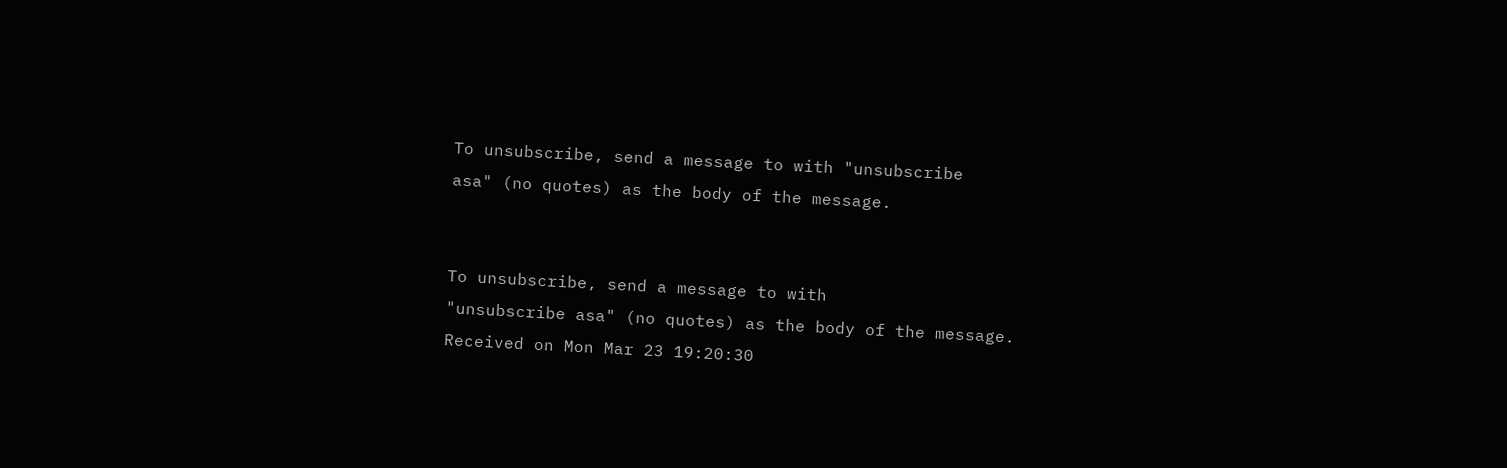To unsubscribe, send a message to with "unsubscribe
asa" (no quotes) as the body of the message.


To unsubscribe, send a message to with
"unsubscribe asa" (no quotes) as the body of the message.
Received on Mon Mar 23 19:20:30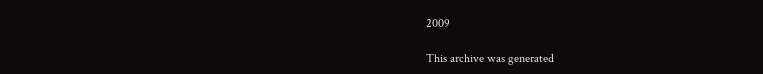2009

This archive was generated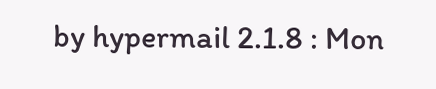by hypermail 2.1.8 : Mon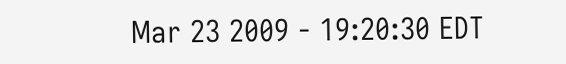Mar 23 2009 - 19:20:30 EDT